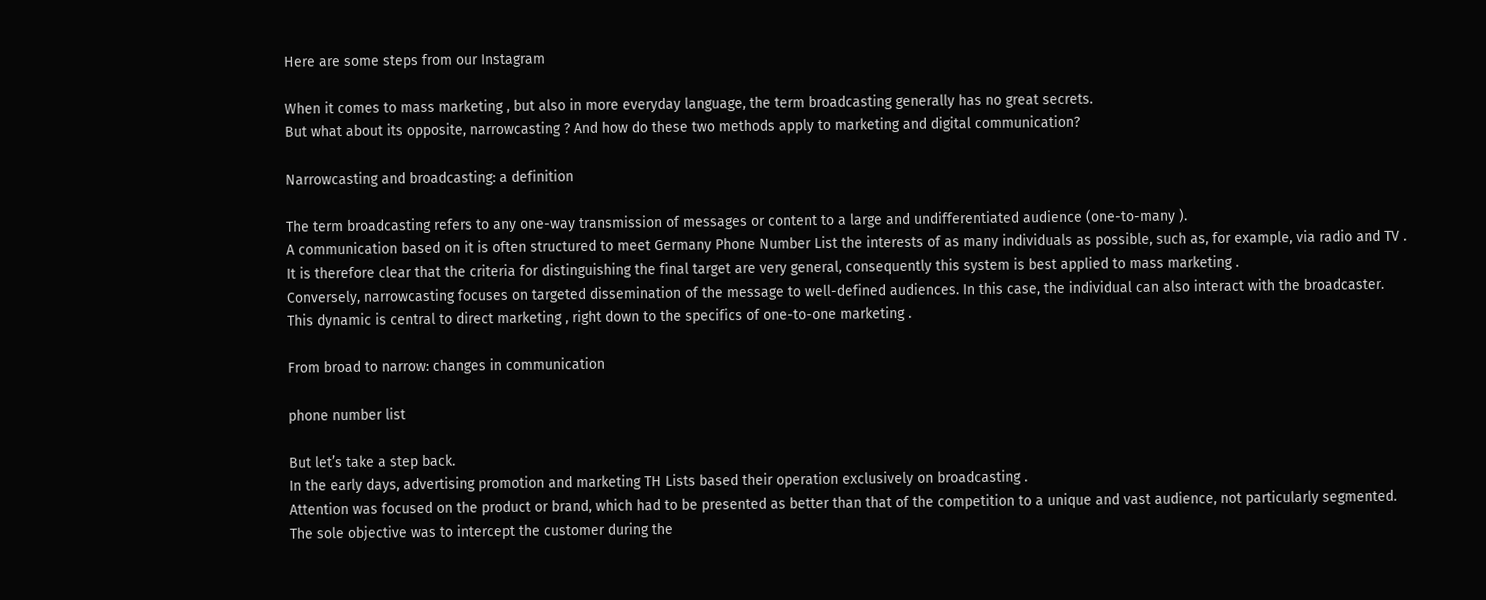Here are some steps from our Instagram

When it comes to mass marketing , but also in more everyday language, the term broadcasting generally has no great secrets.
But what about its opposite, narrowcasting ? And how do these two methods apply to marketing and digital communication?

Narrowcasting and broadcasting: a definition

The term broadcasting refers to any one-way transmission of messages or content to a large and undifferentiated audience (one-to-many ).
A communication based on it is often structured to meet Germany Phone Number List the interests of as many individuals as possible, such as, for example, via radio and TV .
It is therefore clear that the criteria for distinguishing the final target are very general, consequently this system is best applied to mass marketing .
Conversely, narrowcasting focuses on targeted dissemination of the message to well-defined audiences. In this case, the individual can also interact with the broadcaster.
This dynamic is central to direct marketing , right down to the specifics of one-to-one marketing .

From broad to narrow: changes in communication

phone number list

But let’s take a step back.
In the early days, advertising promotion and marketing TH Lists based their operation exclusively on broadcasting .
Attention was focused on the product or brand, which had to be presented as better than that of the competition to a unique and vast audience, not particularly segmented.
The sole objective was to intercept the customer during the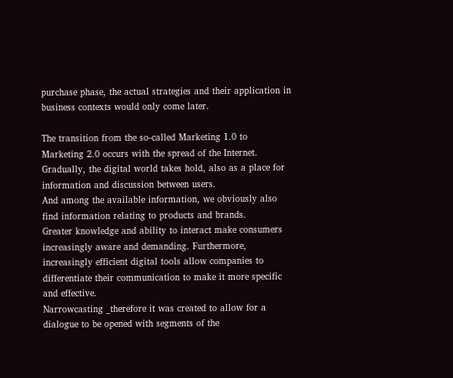purchase phase, the actual strategies and their application in business contexts would only come later.

The transition from the so-called Marketing 1.0 to Marketing 2.0 occurs with the spread of the Internet.
Gradually, the digital world takes hold, also as a place for information and discussion between users.
And among the available information, we obviously also find information relating to products and brands.
Greater knowledge and ability to interact make consumers increasingly aware and demanding. Furthermore, increasingly efficient digital tools allow companies to differentiate their communication to make it more specific and effective.
Narrowcasting _therefore it was created to allow for a dialogue to be opened with segments of the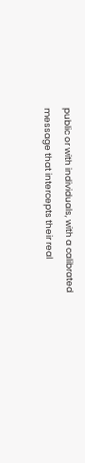public or with individuals, with a calibrated message that intercepts their real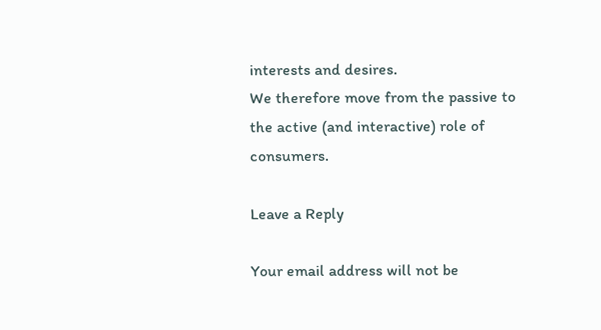interests and desires.
We therefore move from the passive to the active (and interactive) role of consumers.

Leave a Reply

Your email address will not be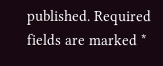published. Required fields are marked *